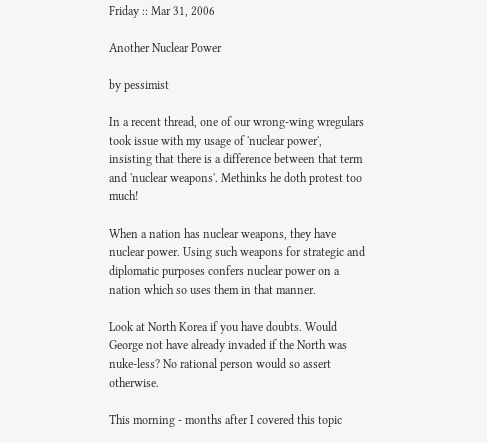Friday :: Mar 31, 2006

Another Nuclear Power

by pessimist

In a recent thread, one of our wrong-wing wregulars took issue with my usage of 'nuclear power', insisting that there is a difference between that term and 'nuclear weapons'. Methinks he doth protest too much!

When a nation has nuclear weapons, they have nuclear power. Using such weapons for strategic and diplomatic purposes confers nuclear power on a nation which so uses them in that manner.

Look at North Korea if you have doubts. Would George not have already invaded if the North was nuke-less? No rational person would so assert otherwise.

This morning - months after I covered this topic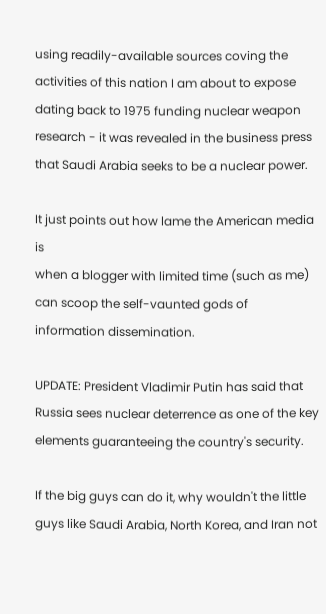using readily-available sources coving the activities of this nation I am about to expose dating back to 1975 funding nuclear weapon research - it was revealed in the business press that Saudi Arabia seeks to be a nuclear power.

It just points out how lame the American media is
when a blogger with limited time (such as me)
can scoop the self-vaunted gods of information dissemination.

UPDATE: President Vladimir Putin has said that Russia sees nuclear deterrence as one of the key elements guaranteeing the country's security.

If the big guys can do it, why wouldn't the little guys like Saudi Arabia, North Korea, and Iran not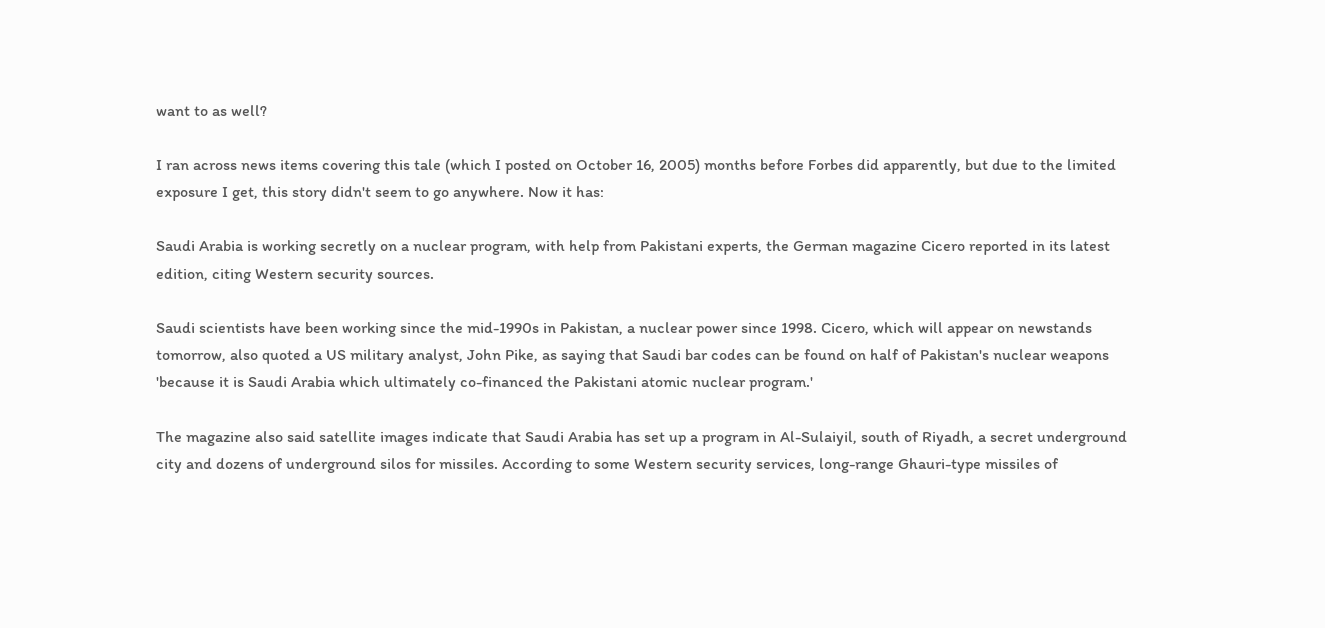want to as well?

I ran across news items covering this tale (which I posted on October 16, 2005) months before Forbes did apparently, but due to the limited exposure I get, this story didn't seem to go anywhere. Now it has:

Saudi Arabia is working secretly on a nuclear program, with help from Pakistani experts, the German magazine Cicero reported in its latest edition, citing Western security sources.

Saudi scientists have been working since the mid-1990s in Pakistan, a nuclear power since 1998. Cicero, which will appear on newstands tomorrow, also quoted a US military analyst, John Pike, as saying that Saudi bar codes can be found on half of Pakistan's nuclear weapons 'because it is Saudi Arabia which ultimately co-financed the Pakistani atomic nuclear program.'

The magazine also said satellite images indicate that Saudi Arabia has set up a program in Al-Sulaiyil, south of Riyadh, a secret underground city and dozens of underground silos for missiles. According to some Western security services, long-range Ghauri-type missiles of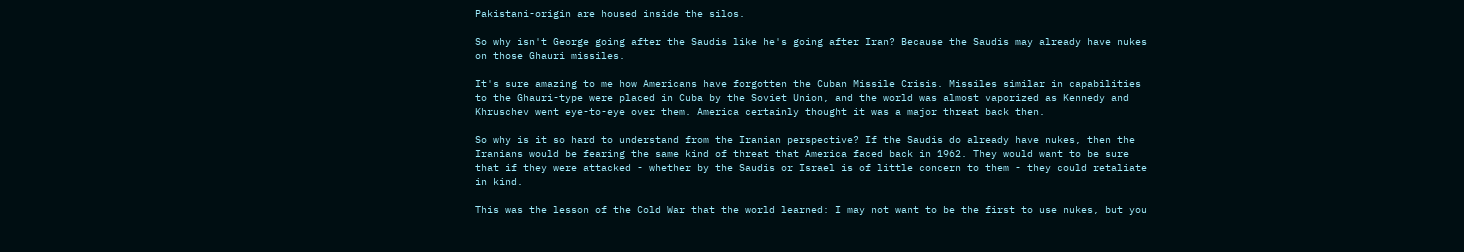Pakistani-origin are housed inside the silos.

So why isn't George going after the Saudis like he's going after Iran? Because the Saudis may already have nukes on those Ghauri missiles.

It's sure amazing to me how Americans have forgotten the Cuban Missile Crisis. Missiles similar in capabilities to the Ghauri-type were placed in Cuba by the Soviet Union, and the world was almost vaporized as Kennedy and Khruschev went eye-to-eye over them. America certainly thought it was a major threat back then.

So why is it so hard to understand from the Iranian perspective? If the Saudis do already have nukes, then the Iranians would be fearing the same kind of threat that America faced back in 1962. They would want to be sure that if they were attacked - whether by the Saudis or Israel is of little concern to them - they could retaliate in kind.

This was the lesson of the Cold War that the world learned: I may not want to be the first to use nukes, but you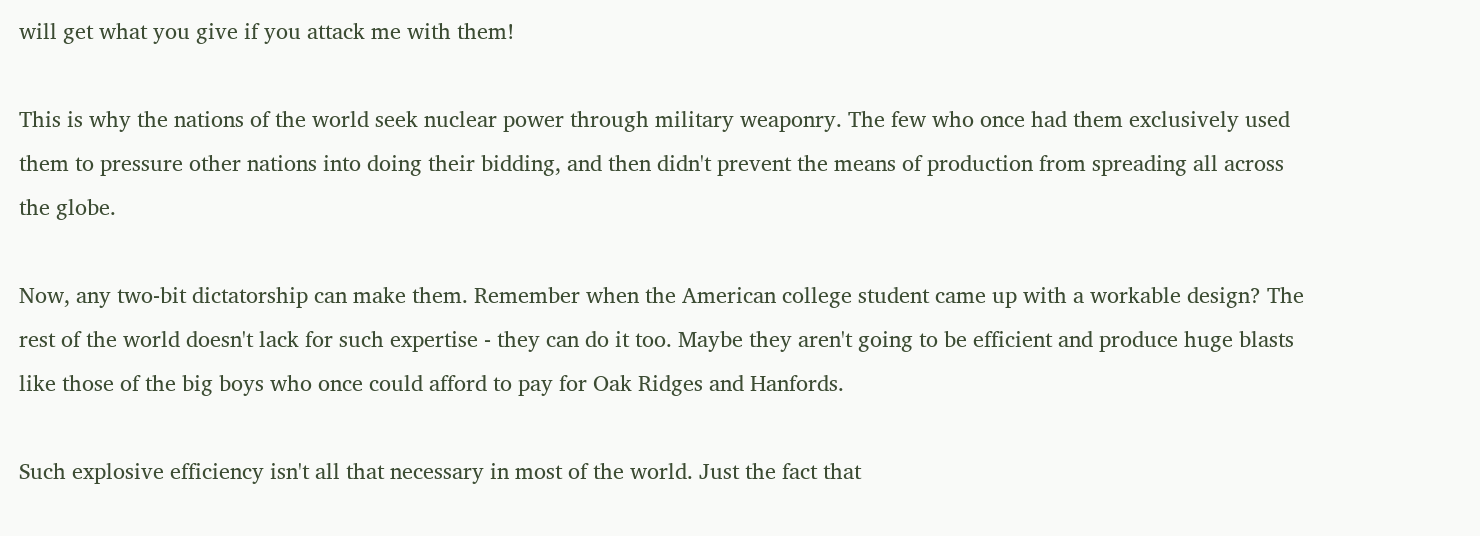will get what you give if you attack me with them!

This is why the nations of the world seek nuclear power through military weaponry. The few who once had them exclusively used them to pressure other nations into doing their bidding, and then didn't prevent the means of production from spreading all across the globe.

Now, any two-bit dictatorship can make them. Remember when the American college student came up with a workable design? The rest of the world doesn't lack for such expertise - they can do it too. Maybe they aren't going to be efficient and produce huge blasts like those of the big boys who once could afford to pay for Oak Ridges and Hanfords.

Such explosive efficiency isn't all that necessary in most of the world. Just the fact that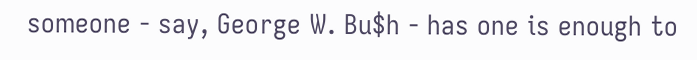someone - say, George W. Bu$h - has one is enough to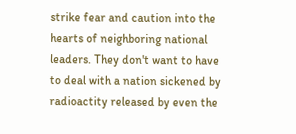strike fear and caution into the hearts of neighboring national leaders. They don't want to have to deal with a nation sickened by radioactity released by even the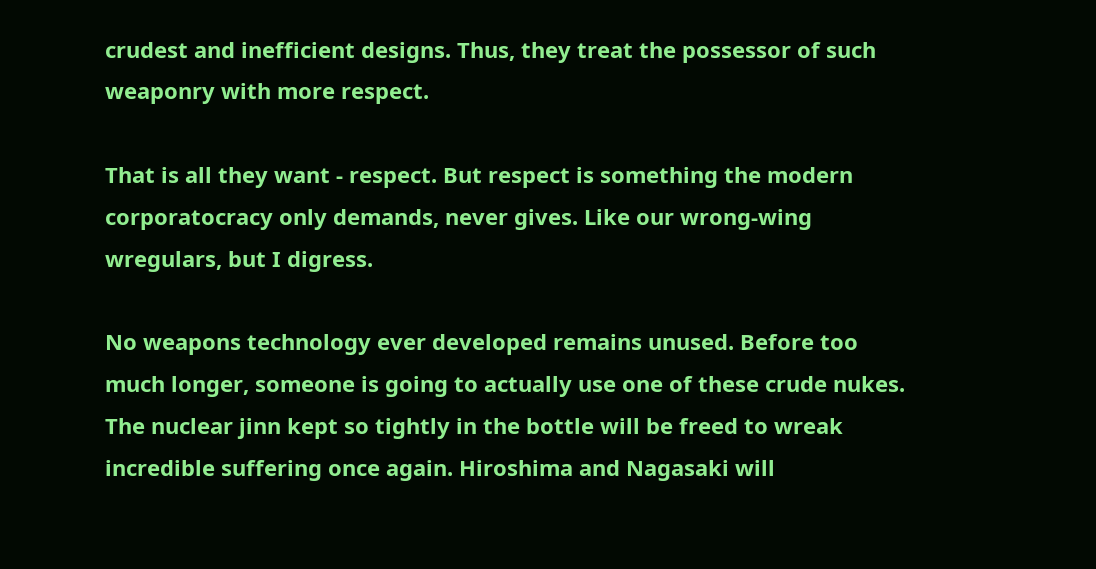crudest and inefficient designs. Thus, they treat the possessor of such weaponry with more respect.

That is all they want - respect. But respect is something the modern corporatocracy only demands, never gives. Like our wrong-wing wregulars, but I digress.

No weapons technology ever developed remains unused. Before too much longer, someone is going to actually use one of these crude nukes. The nuclear jinn kept so tightly in the bottle will be freed to wreak incredible suffering once again. Hiroshima and Nagasaki will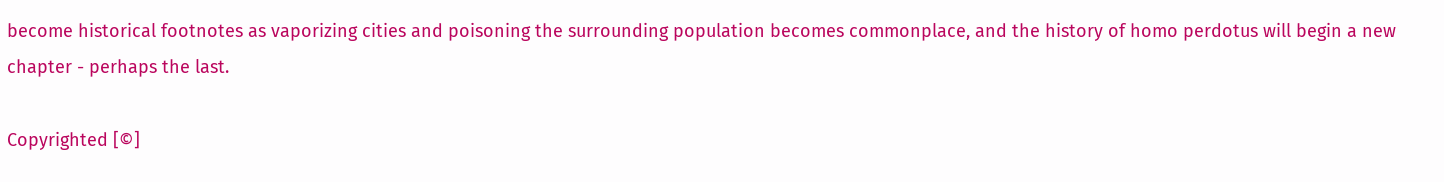become historical footnotes as vaporizing cities and poisoning the surrounding population becomes commonplace, and the history of homo perdotus will begin a new chapter - perhaps the last.

Copyrighted [©]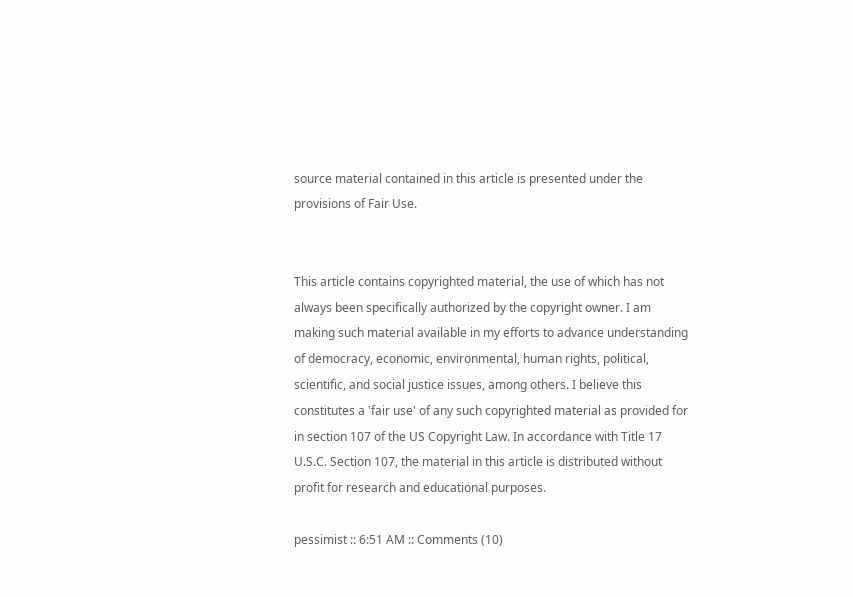source material contained in this article is presented under the provisions of Fair Use.


This article contains copyrighted material, the use of which has not always been specifically authorized by the copyright owner. I am making such material available in my efforts to advance understanding of democracy, economic, environmental, human rights, political, scientific, and social justice issues, among others. I believe this constitutes a 'fair use' of any such copyrighted material as provided for in section 107 of the US Copyright Law. In accordance with Title 17 U.S.C. Section 107, the material in this article is distributed without profit for research and educational purposes.

pessimist :: 6:51 AM :: Comments (10)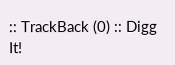:: TrackBack (0) :: Digg It!